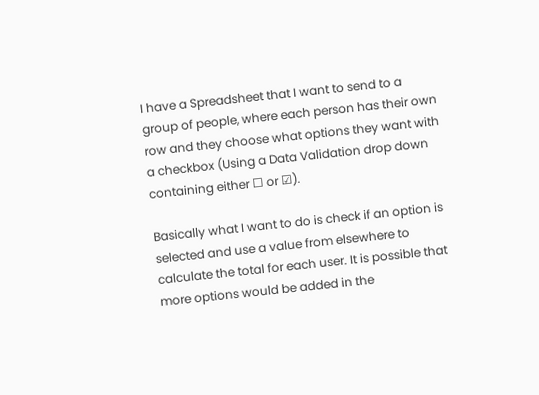I have a Spreadsheet that I want to send to a group of people, where each person has their own row and they choose what options they want with a checkbox (Using a Data Validation drop down containing either ☐ or ☑).

Basically what I want to do is check if an option is selected and use a value from elsewhere to calculate the total for each user. It is possible that more options would be added in the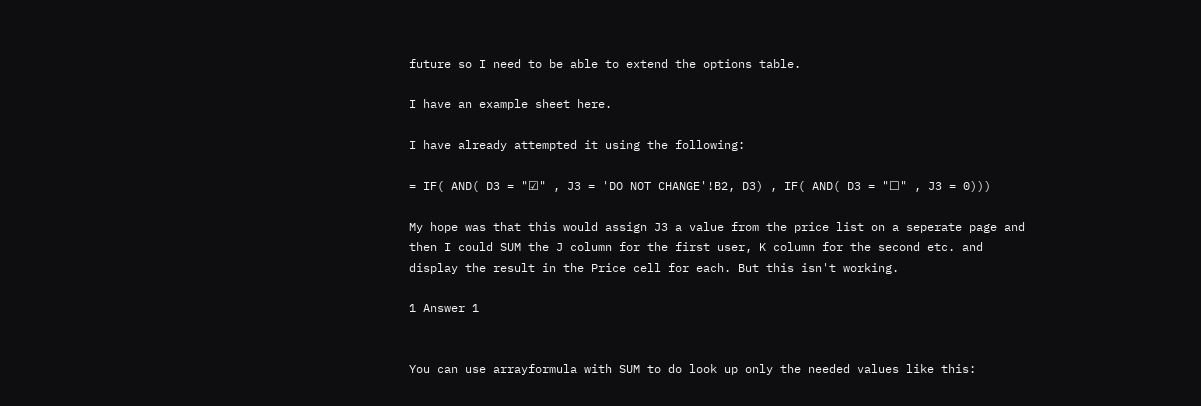future so I need to be able to extend the options table.

I have an example sheet here.

I have already attempted it using the following:

= IF( AND( D3 = "☑" , J3 = 'DO NOT CHANGE'!B2, D3) , IF( AND( D3 = "☐" , J3 = 0)))

My hope was that this would assign J3 a value from the price list on a seperate page and then I could SUM the J column for the first user, K column for the second etc. and display the result in the Price cell for each. But this isn't working.

1 Answer 1


You can use arrayformula with SUM to do look up only the needed values like this: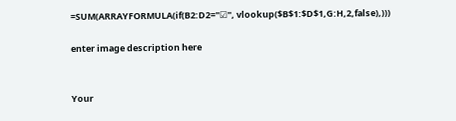=SUM(ARRAYFORMULA(if(B2:D2="☑", vlookup($B$1:$D$1,G:H,2,false),)))

enter image description here


Your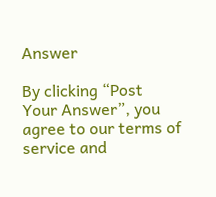Answer

By clicking “Post Your Answer”, you agree to our terms of service and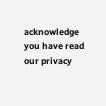acknowledge you have read our privacy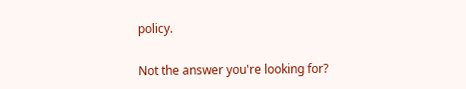policy.

Not the answer you're looking for?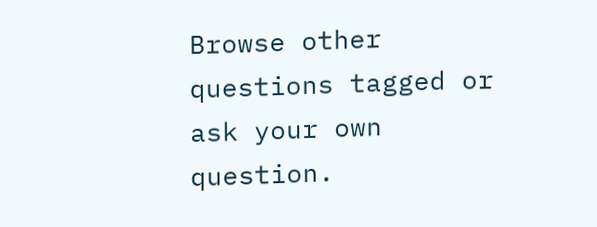Browse other questions tagged or ask your own question.